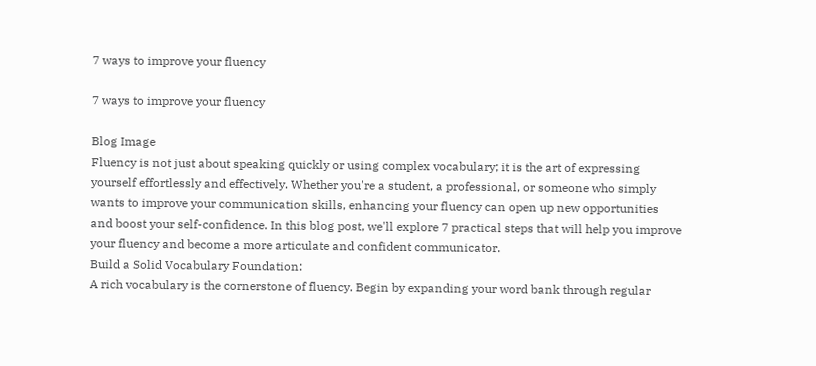7 ways to improve your fluency

7 ways to improve your fluency

Blog Image
Fluency is not just about speaking quickly or using complex vocabulary; it is the art of expressing yourself effortlessly and effectively. Whether you're a student, a professional, or someone who simply wants to improve your communication skills, enhancing your fluency can open up new opportunities and boost your self-confidence. In this blog post, we'll explore 7 practical steps that will help you improve your fluency and become a more articulate and confident communicator.
Build a Solid Vocabulary Foundation:
A rich vocabulary is the cornerstone of fluency. Begin by expanding your word bank through regular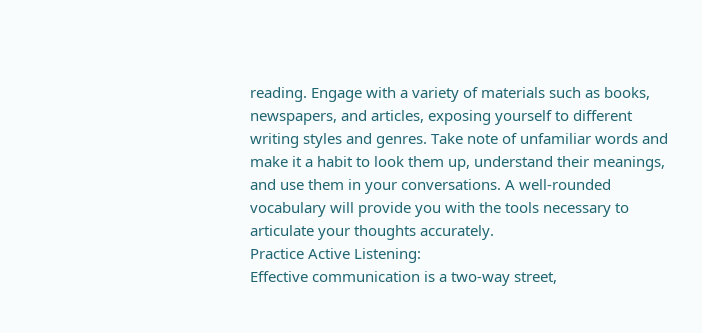reading. Engage with a variety of materials such as books, newspapers, and articles, exposing yourself to different writing styles and genres. Take note of unfamiliar words and make it a habit to look them up, understand their meanings, and use them in your conversations. A well-rounded vocabulary will provide you with the tools necessary to articulate your thoughts accurately.
Practice Active Listening:
Effective communication is a two-way street,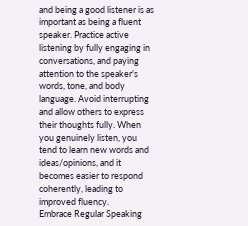and being a good listener is as important as being a fluent speaker. Practice active listening by fully engaging in conversations, and paying attention to the speaker's words, tone, and body language. Avoid interrupting and allow others to express their thoughts fully. When you genuinely listen, you tend to learn new words and ideas/opinions, and it becomes easier to respond coherently, leading to improved fluency.
Embrace Regular Speaking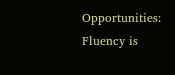Opportunities:
Fluency is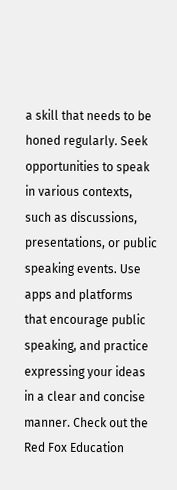a skill that needs to be honed regularly. Seek opportunities to speak in various contexts, such as discussions, presentations, or public speaking events. Use apps and platforms that encourage public speaking, and practice expressing your ideas in a clear and concise manner. Check out the Red Fox Education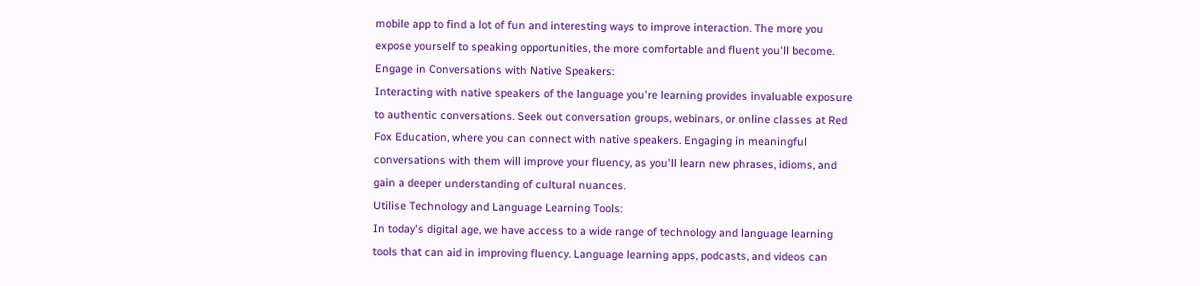mobile app to find a lot of fun and interesting ways to improve interaction. The more you expose yourself to speaking opportunities, the more comfortable and fluent you'll become.
Engage in Conversations with Native Speakers:
Interacting with native speakers of the language you're learning provides invaluable exposure to authentic conversations. Seek out conversation groups, webinars, or online classes at Red Fox Education, where you can connect with native speakers. Engaging in meaningful conversations with them will improve your fluency, as you'll learn new phrases, idioms, and gain a deeper understanding of cultural nuances.
Utilise Technology and Language Learning Tools:
In today's digital age, we have access to a wide range of technology and language learning tools that can aid in improving fluency. Language learning apps, podcasts, and videos can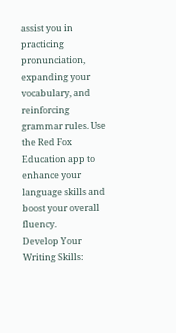assist you in practicing pronunciation, expanding your vocabulary, and reinforcing grammar rules. Use the Red Fox Education app to enhance your language skills and boost your overall fluency.
Develop Your Writing Skills: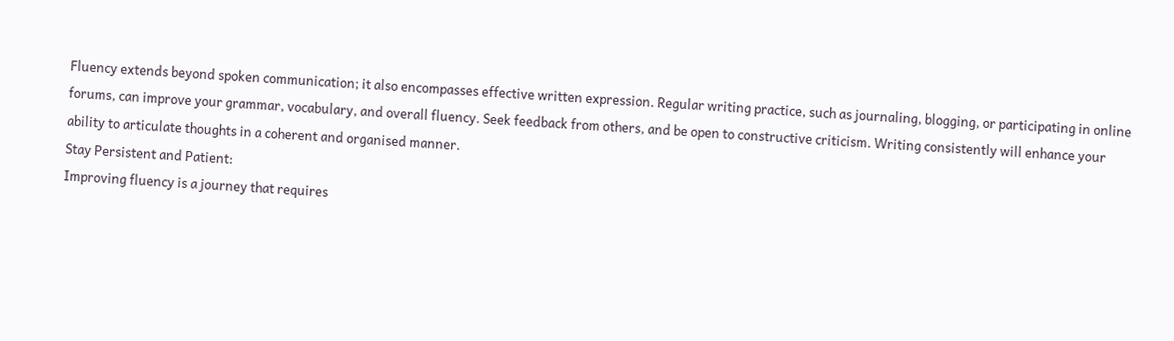Fluency extends beyond spoken communication; it also encompasses effective written expression. Regular writing practice, such as journaling, blogging, or participating in online forums, can improve your grammar, vocabulary, and overall fluency. Seek feedback from others, and be open to constructive criticism. Writing consistently will enhance your ability to articulate thoughts in a coherent and organised manner.
Stay Persistent and Patient:
Improving fluency is a journey that requires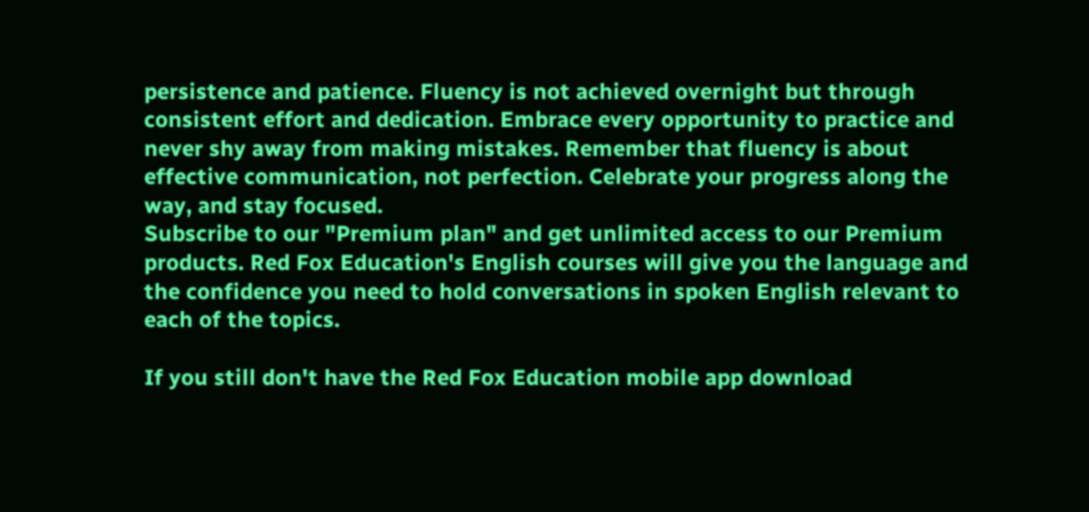persistence and patience. Fluency is not achieved overnight but through consistent effort and dedication. Embrace every opportunity to practice and never shy away from making mistakes. Remember that fluency is about effective communication, not perfection. Celebrate your progress along the way, and stay focused.
Subscribe to our "Premium plan" and get unlimited access to our Premium products. Red Fox Education's English courses will give you the language and the confidence you need to hold conversations in spoken English relevant to each of the topics.

If you still don't have the Red Fox Education mobile app download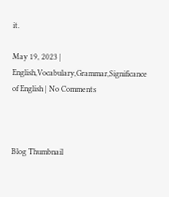it.

May 19, 2023 | English,Vocabulary,Grammar,Significance of English | No Comments



Blog Thumbnail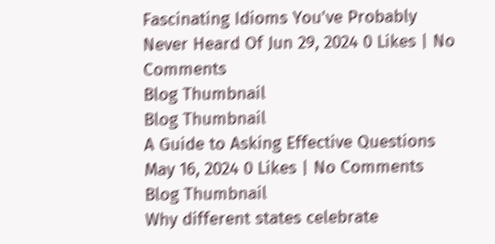Fascinating Idioms You've Probably Never Heard Of Jun 29, 2024 0 Likes | No Comments
Blog Thumbnail
Blog Thumbnail
A Guide to Asking Effective Questions May 16, 2024 0 Likes | No Comments
Blog Thumbnail
Why different states celebrate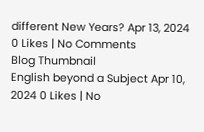different New Years? Apr 13, 2024 0 Likes | No Comments
Blog Thumbnail
English beyond a Subject Apr 10, 2024 0 Likes | No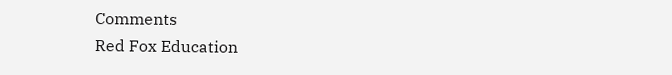Comments
Red Fox Education